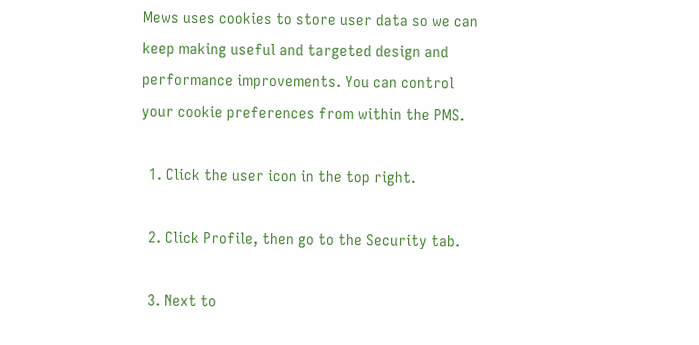Mews uses cookies to store user data so we can keep making useful and targeted design and performance improvements. You can control your cookie preferences from within the PMS.

  1. Click the user icon in the top right.

  2. Click Profile, then go to the Security tab.

  3. Next to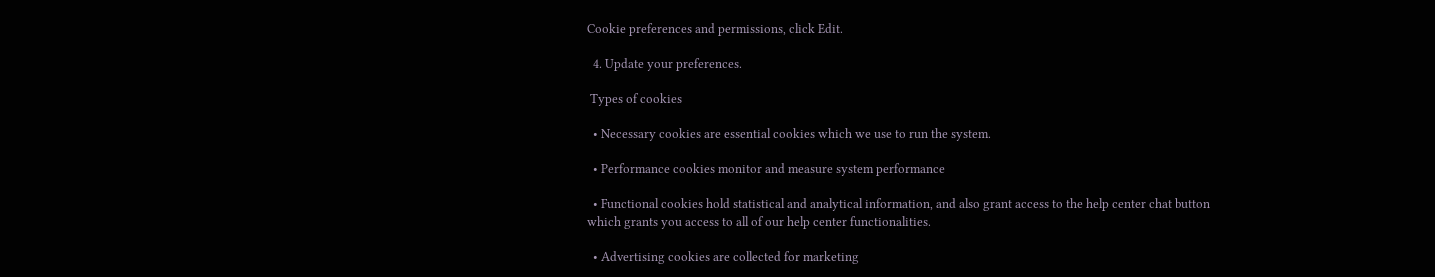Cookie preferences and permissions, click Edit.

  4. Update your preferences.

 Types of cookies

  • Necessary cookies are essential cookies which we use to run the system.

  • Performance cookies monitor and measure system performance

  • Functional cookies hold statistical and analytical information, and also grant access to the help center chat button which grants you access to all of our help center functionalities.

  • Advertising cookies are collected for marketing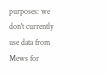purposes: we don't currently use data from Mews for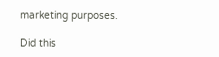marketing purposes.

Did this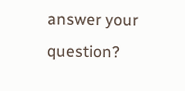answer your question?